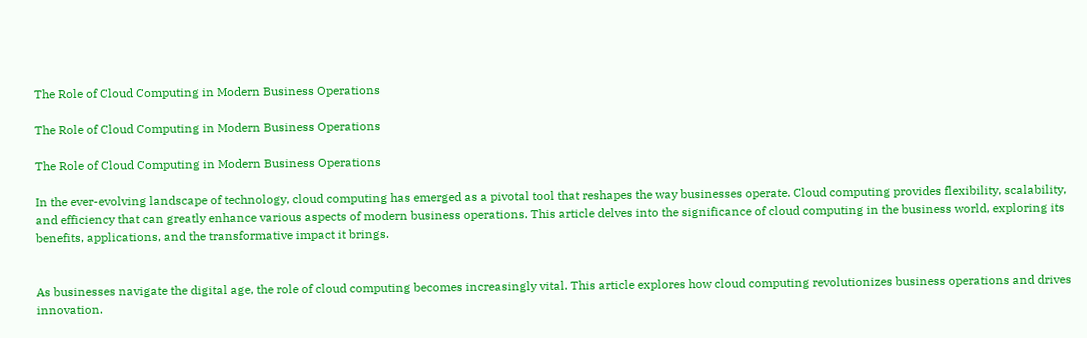The Role of Cloud Computing in Modern Business Operations

The Role of Cloud Computing in Modern Business Operations

The Role of Cloud Computing in Modern Business Operations

In the ever-evolving landscape of technology, cloud computing has emerged as a pivotal tool that reshapes the way businesses operate. Cloud computing provides flexibility, scalability, and efficiency that can greatly enhance various aspects of modern business operations. This article delves into the significance of cloud computing in the business world, exploring its benefits, applications, and the transformative impact it brings.


As businesses navigate the digital age, the role of cloud computing becomes increasingly vital. This article explores how cloud computing revolutionizes business operations and drives innovation.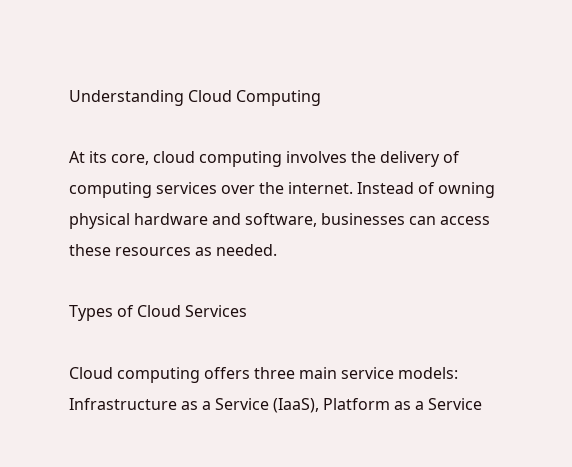Understanding Cloud Computing

At its core, cloud computing involves the delivery of computing services over the internet. Instead of owning physical hardware and software, businesses can access these resources as needed.

Types of Cloud Services

Cloud computing offers three main service models: Infrastructure as a Service (IaaS), Platform as a Service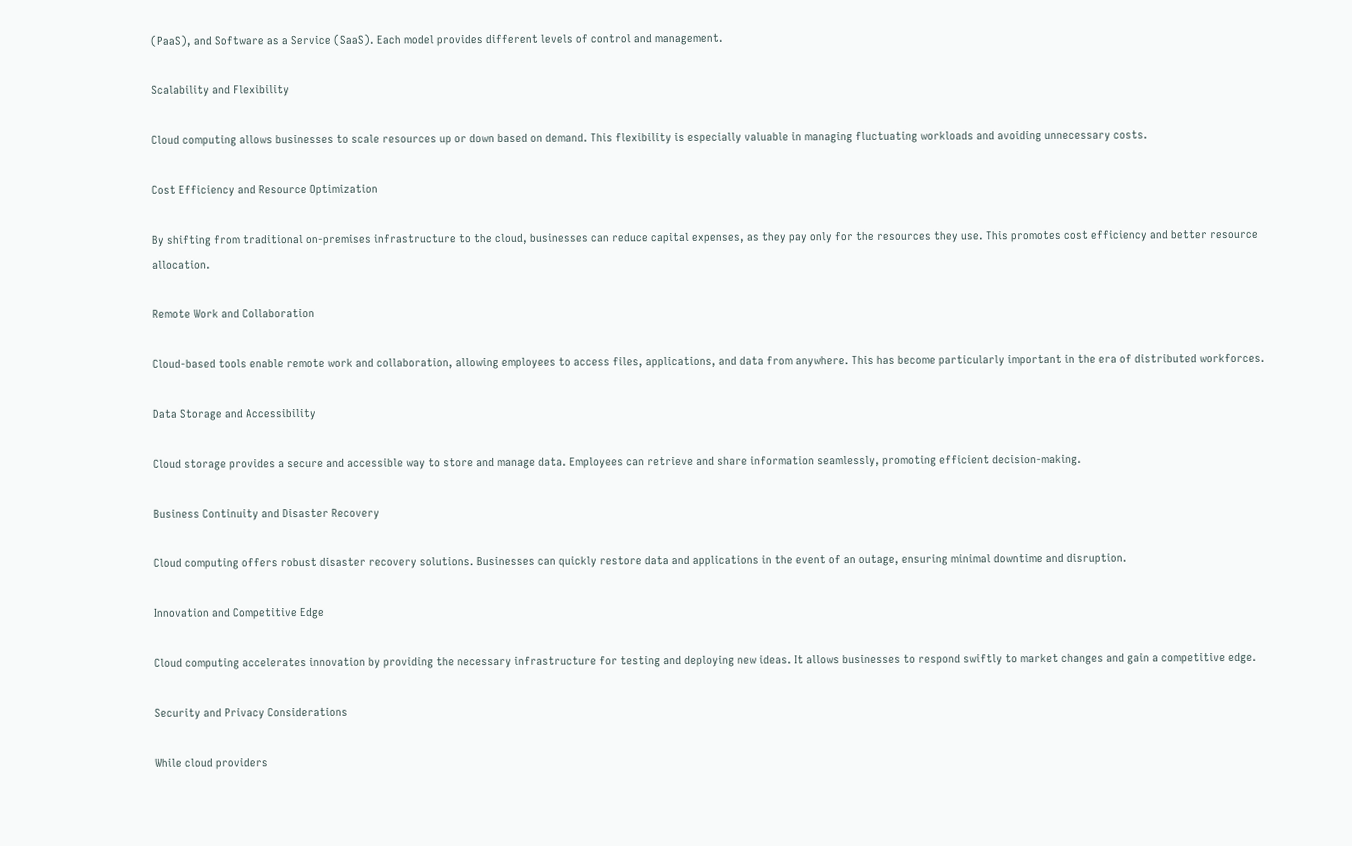(PaaS), and Software as a Service (SaaS). Each model provides different levels of control and management.

Scalability and Flexibility

Cloud computing allows businesses to scale resources up or down based on demand. This flexibility is especially valuable in managing fluctuating workloads and avoiding unnecessary costs.

Cost Efficiency and Resource Optimization

By shifting from traditional on-premises infrastructure to the cloud, businesses can reduce capital expenses, as they pay only for the resources they use. This promotes cost efficiency and better resource allocation.

Remote Work and Collaboration

Cloud-based tools enable remote work and collaboration, allowing employees to access files, applications, and data from anywhere. This has become particularly important in the era of distributed workforces.

Data Storage and Accessibility

Cloud storage provides a secure and accessible way to store and manage data. Employees can retrieve and share information seamlessly, promoting efficient decision-making.

Business Continuity and Disaster Recovery

Cloud computing offers robust disaster recovery solutions. Businesses can quickly restore data and applications in the event of an outage, ensuring minimal downtime and disruption.

Innovation and Competitive Edge

Cloud computing accelerates innovation by providing the necessary infrastructure for testing and deploying new ideas. It allows businesses to respond swiftly to market changes and gain a competitive edge.

Security and Privacy Considerations

While cloud providers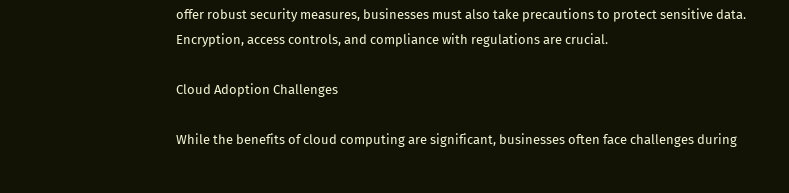offer robust security measures, businesses must also take precautions to protect sensitive data. Encryption, access controls, and compliance with regulations are crucial.

Cloud Adoption Challenges

While the benefits of cloud computing are significant, businesses often face challenges during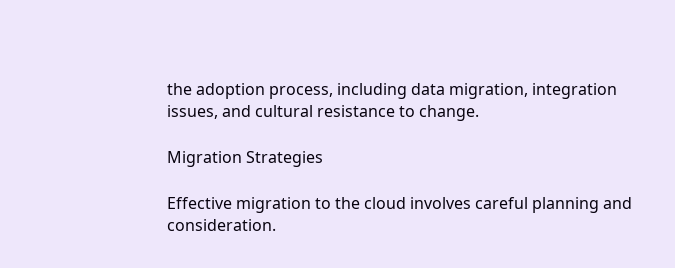the adoption process, including data migration, integration issues, and cultural resistance to change.

Migration Strategies

Effective migration to the cloud involves careful planning and consideration.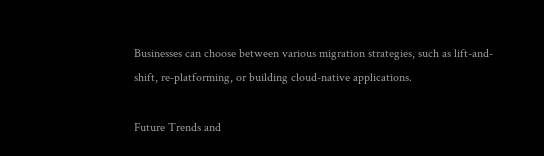Businesses can choose between various migration strategies, such as lift-and-shift, re-platforming, or building cloud-native applications.

Future Trends and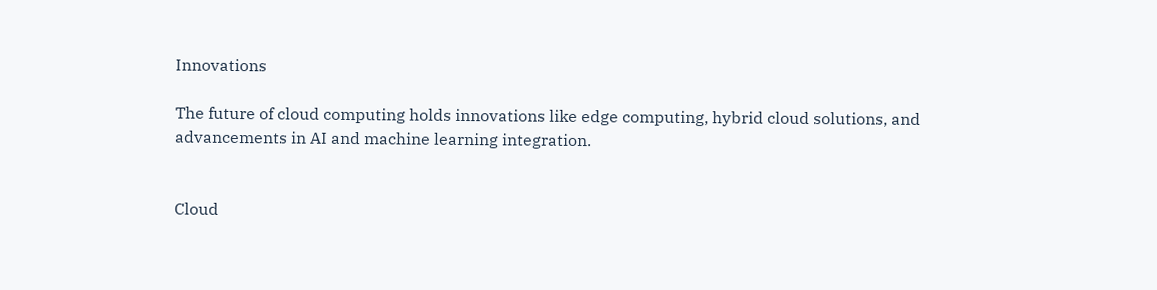Innovations

The future of cloud computing holds innovations like edge computing, hybrid cloud solutions, and advancements in AI and machine learning integration.


Cloud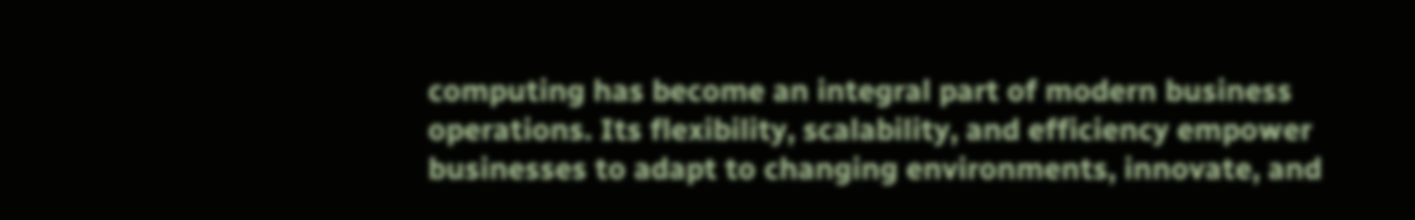computing has become an integral part of modern business operations. Its flexibility, scalability, and efficiency empower businesses to adapt to changing environments, innovate, and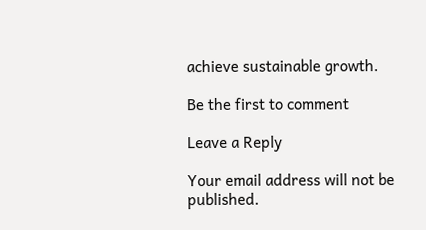achieve sustainable growth.

Be the first to comment

Leave a Reply

Your email address will not be published.